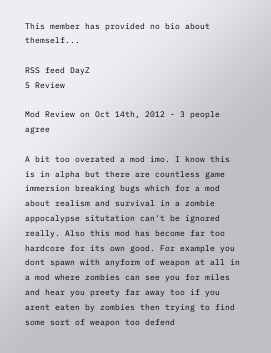This member has provided no bio about themself...

RSS feed DayZ
5 Review

Mod Review on Oct 14th, 2012 - 3 people agree

A bit too overated a mod imo. I know this is in alpha but there are countless game immersion breaking bugs which for a mod about realism and survival in a zombie appocalypse situtation can't be ignored really. Also this mod has become far too hardcore for its own good. For example you dont spawn with anyform of weapon at all in a mod where zombies can see you for miles and hear you preety far away too if you arent eaten by zombies then trying to find some sort of weapon too defend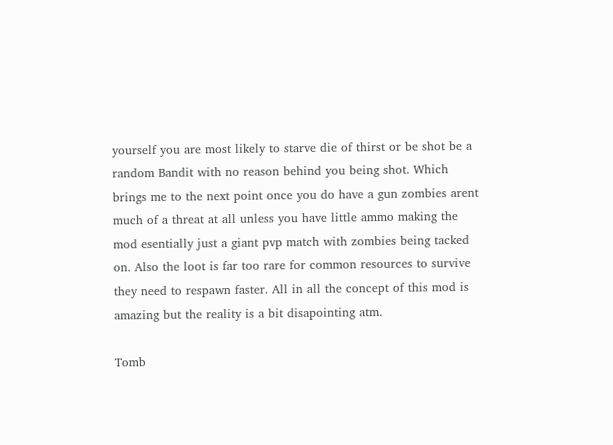yourself you are most likely to starve die of thirst or be shot be a random Bandit with no reason behind you being shot. Which brings me to the next point once you do have a gun zombies arent much of a threat at all unless you have little ammo making the mod esentially just a giant pvp match with zombies being tacked on. Also the loot is far too rare for common resources to survive they need to respawn faster. All in all the concept of this mod is amazing but the reality is a bit disapointing atm.

Tomb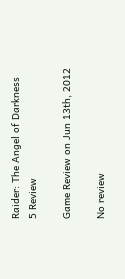Raider: The Angel of Darkness
5 Review

Game Review on Jun 13th, 2012

No review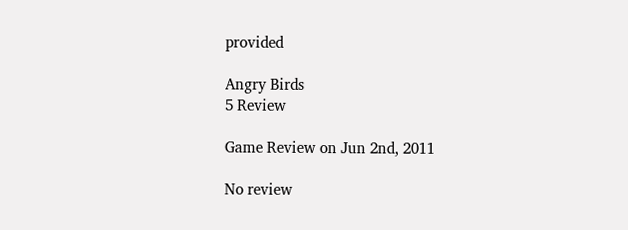provided

Angry Birds
5 Review

Game Review on Jun 2nd, 2011

No review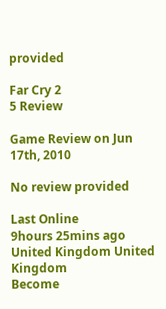provided

Far Cry 2
5 Review

Game Review on Jun 17th, 2010

No review provided

Last Online
9hours 25mins ago
United Kingdom United Kingdom
Become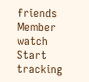friends
Member watch
Start tracking